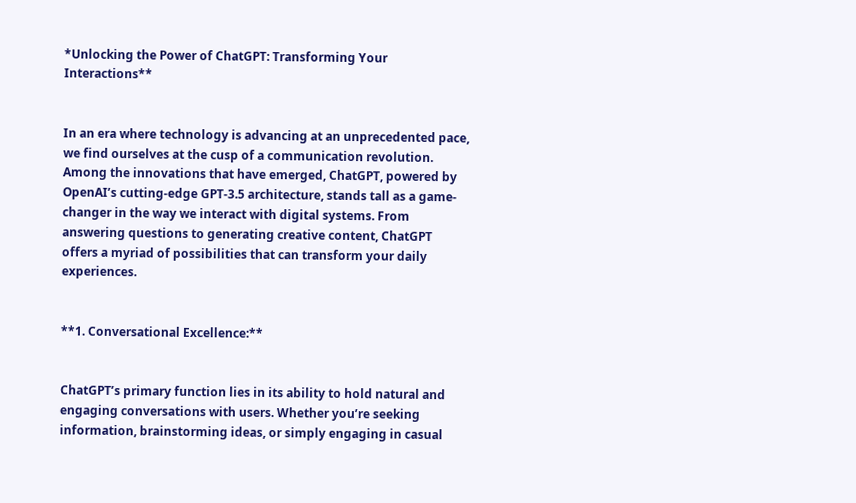*Unlocking the Power of ChatGPT: Transforming Your Interactions**


In an era where technology is advancing at an unprecedented pace, we find ourselves at the cusp of a communication revolution. Among the innovations that have emerged, ChatGPT, powered by OpenAI’s cutting-edge GPT-3.5 architecture, stands tall as a game-changer in the way we interact with digital systems. From answering questions to generating creative content, ChatGPT offers a myriad of possibilities that can transform your daily experiences.


**1. Conversational Excellence:**


ChatGPT’s primary function lies in its ability to hold natural and engaging conversations with users. Whether you’re seeking information, brainstorming ideas, or simply engaging in casual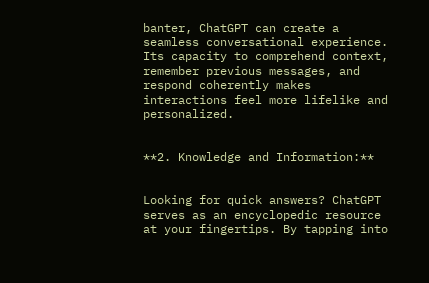banter, ChatGPT can create a seamless conversational experience. Its capacity to comprehend context, remember previous messages, and respond coherently makes interactions feel more lifelike and personalized.


**2. Knowledge and Information:**


Looking for quick answers? ChatGPT serves as an encyclopedic resource at your fingertips. By tapping into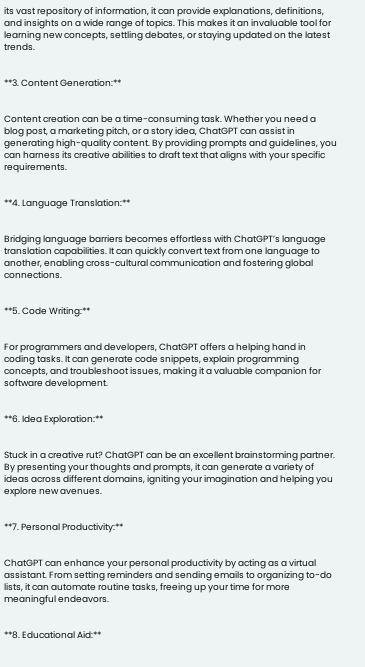its vast repository of information, it can provide explanations, definitions, and insights on a wide range of topics. This makes it an invaluable tool for learning new concepts, settling debates, or staying updated on the latest trends.


**3. Content Generation:**


Content creation can be a time-consuming task. Whether you need a blog post, a marketing pitch, or a story idea, ChatGPT can assist in generating high-quality content. By providing prompts and guidelines, you can harness its creative abilities to draft text that aligns with your specific requirements.


**4. Language Translation:**


Bridging language barriers becomes effortless with ChatGPT’s language translation capabilities. It can quickly convert text from one language to another, enabling cross-cultural communication and fostering global connections.


**5. Code Writing:**


For programmers and developers, ChatGPT offers a helping hand in coding tasks. It can generate code snippets, explain programming concepts, and troubleshoot issues, making it a valuable companion for software development.


**6. Idea Exploration:**


Stuck in a creative rut? ChatGPT can be an excellent brainstorming partner. By presenting your thoughts and prompts, it can generate a variety of ideas across different domains, igniting your imagination and helping you explore new avenues.


**7. Personal Productivity:**


ChatGPT can enhance your personal productivity by acting as a virtual assistant. From setting reminders and sending emails to organizing to-do lists, it can automate routine tasks, freeing up your time for more meaningful endeavors.


**8. Educational Aid:**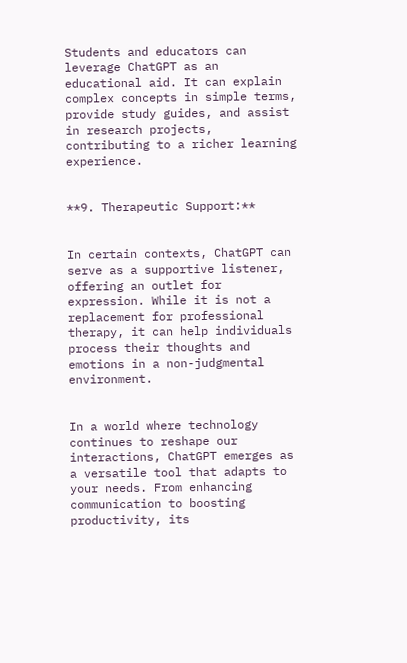Students and educators can leverage ChatGPT as an educational aid. It can explain complex concepts in simple terms, provide study guides, and assist in research projects, contributing to a richer learning experience.


**9. Therapeutic Support:**


In certain contexts, ChatGPT can serve as a supportive listener, offering an outlet for expression. While it is not a replacement for professional therapy, it can help individuals process their thoughts and emotions in a non-judgmental environment.


In a world where technology continues to reshape our interactions, ChatGPT emerges as a versatile tool that adapts to your needs. From enhancing communication to boosting productivity, its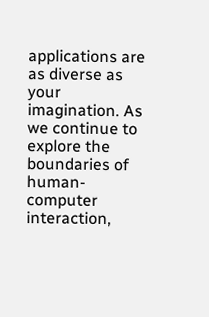applications are as diverse as your imagination. As we continue to explore the boundaries of human-computer interaction,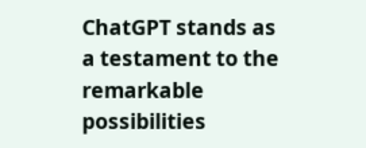ChatGPT stands as a testament to the remarkable possibilities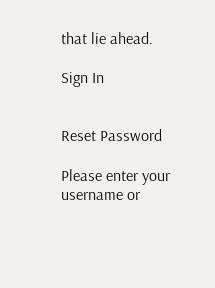that lie ahead.

Sign In


Reset Password

Please enter your username or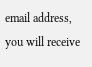email address, you will receive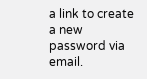a link to create a new password via email.